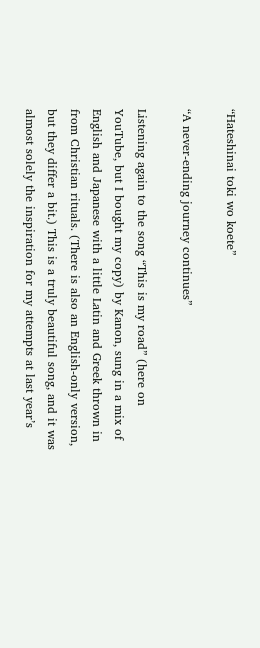“Hateshinai toki wo koete”

“A never-ending journey continues”

Listening again to the song “This is my road” (here on YouTube, but I bought my copy) by Kanon, sung in a mix of English and Japanese with a little Latin and Greek thrown in from Christian rituals. (There is also an English-only version, but they differ a bit.) This is a truly beautiful song, and it was almost solely the inspiration for my attempts at last year’s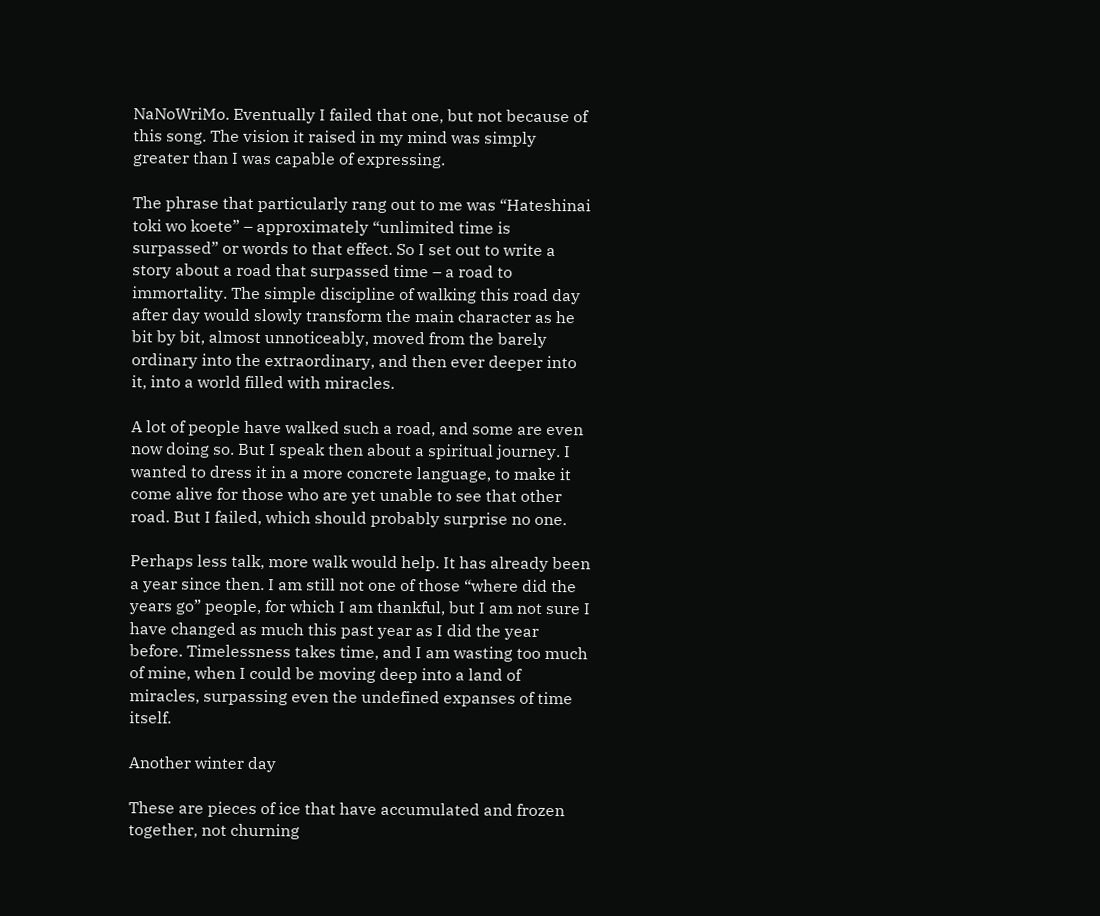NaNoWriMo. Eventually I failed that one, but not because of this song. The vision it raised in my mind was simply greater than I was capable of expressing.

The phrase that particularly rang out to me was “Hateshinai toki wo koete” – approximately “unlimited time is surpassed” or words to that effect. So I set out to write a story about a road that surpassed time – a road to immortality. The simple discipline of walking this road day after day would slowly transform the main character as he bit by bit, almost unnoticeably, moved from the barely ordinary into the extraordinary, and then ever deeper into it, into a world filled with miracles.

A lot of people have walked such a road, and some are even now doing so. But I speak then about a spiritual journey. I wanted to dress it in a more concrete language, to make it come alive for those who are yet unable to see that other road. But I failed, which should probably surprise no one.

Perhaps less talk, more walk would help. It has already been a year since then. I am still not one of those “where did the years go” people, for which I am thankful, but I am not sure I have changed as much this past year as I did the year before. Timelessness takes time, and I am wasting too much of mine, when I could be moving deep into a land of miracles, surpassing even the undefined expanses of time itself.

Another winter day

These are pieces of ice that have accumulated and frozen together, not churning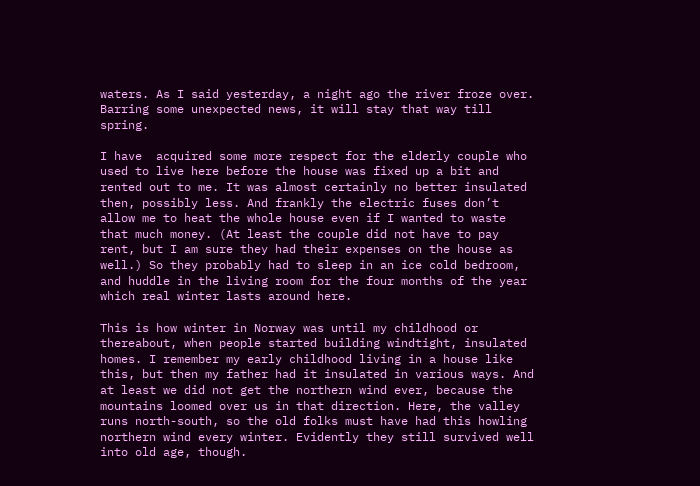waters. As I said yesterday, a night ago the river froze over. Barring some unexpected news, it will stay that way till spring.

I have  acquired some more respect for the elderly couple who used to live here before the house was fixed up a bit and rented out to me. It was almost certainly no better insulated then, possibly less. And frankly the electric fuses don’t allow me to heat the whole house even if I wanted to waste that much money. (At least the couple did not have to pay rent, but I am sure they had their expenses on the house as well.) So they probably had to sleep in an ice cold bedroom, and huddle in the living room for the four months of the year which real winter lasts around here.

This is how winter in Norway was until my childhood or thereabout, when people started building windtight, insulated homes. I remember my early childhood living in a house like this, but then my father had it insulated in various ways. And at least we did not get the northern wind ever, because the mountains loomed over us in that direction. Here, the valley runs north-south, so the old folks must have had this howling northern wind every winter. Evidently they still survived well into old age, though.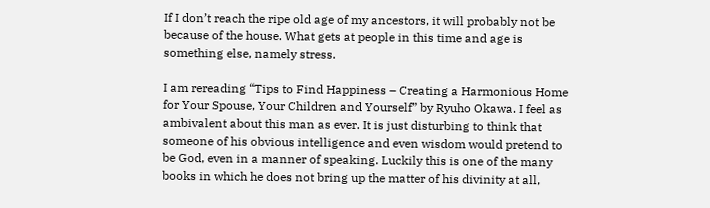If I don’t reach the ripe old age of my ancestors, it will probably not be because of the house. What gets at people in this time and age is something else, namely stress.

I am rereading “Tips to Find Happiness – Creating a Harmonious Home for Your Spouse, Your Children and Yourself” by Ryuho Okawa. I feel as ambivalent about this man as ever. It is just disturbing to think that someone of his obvious intelligence and even wisdom would pretend to be God, even in a manner of speaking. Luckily this is one of the many books in which he does not bring up the matter of his divinity at all,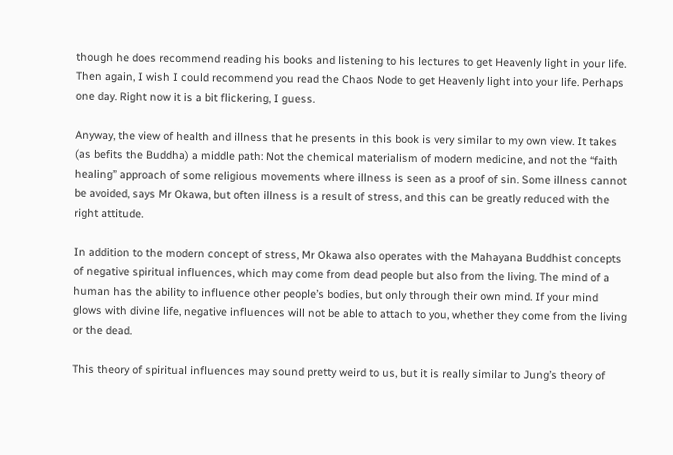though he does recommend reading his books and listening to his lectures to get Heavenly light in your life.  Then again, I wish I could recommend you read the Chaos Node to get Heavenly light into your life. Perhaps one day. Right now it is a bit flickering, I guess.

Anyway, the view of health and illness that he presents in this book is very similar to my own view. It takes (as befits the Buddha) a middle path: Not the chemical materialism of modern medicine, and not the “faith healing” approach of some religious movements where illness is seen as a proof of sin. Some illness cannot be avoided, says Mr Okawa, but often illness is a result of stress, and this can be greatly reduced with the right attitude.

In addition to the modern concept of stress, Mr Okawa also operates with the Mahayana Buddhist concepts of negative spiritual influences, which may come from dead people but also from the living. The mind of a human has the ability to influence other people’s bodies, but only through their own mind. If your mind glows with divine life, negative influences will not be able to attach to you, whether they come from the living or the dead.

This theory of spiritual influences may sound pretty weird to us, but it is really similar to Jung’s theory of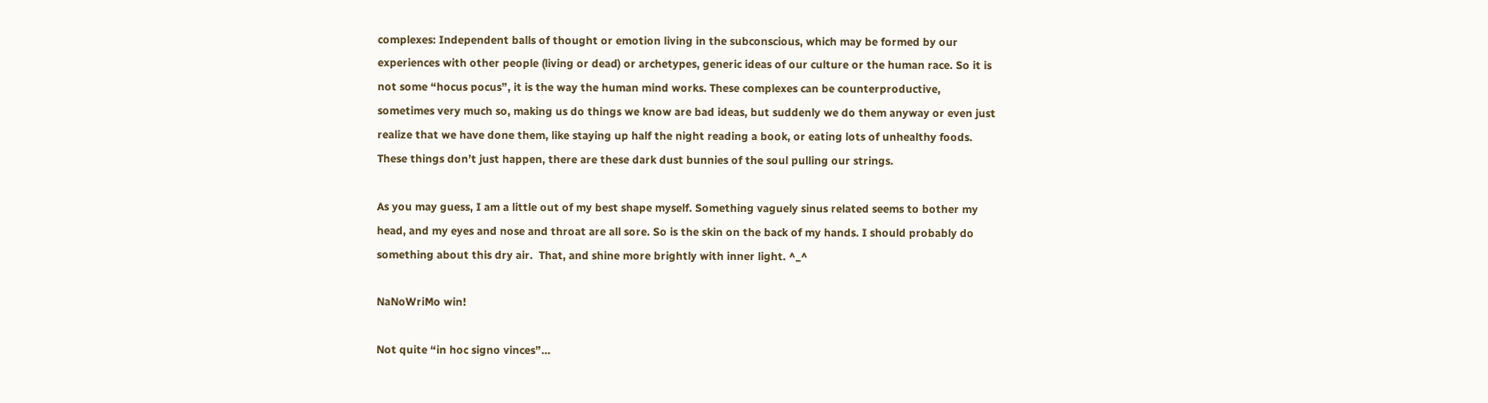complexes: Independent balls of thought or emotion living in the subconscious, which may be formed by our experiences with other people (living or dead) or archetypes, generic ideas of our culture or the human race. So it is not some “hocus pocus”, it is the way the human mind works. These complexes can be counterproductive, sometimes very much so, making us do things we know are bad ideas, but suddenly we do them anyway or even just realize that we have done them, like staying up half the night reading a book, or eating lots of unhealthy foods. These things don’t just happen, there are these dark dust bunnies of the soul pulling our strings.

As you may guess, I am a little out of my best shape myself. Something vaguely sinus related seems to bother my head, and my eyes and nose and throat are all sore. So is the skin on the back of my hands. I should probably do something about this dry air.  That, and shine more brightly with inner light. ^_^

NaNoWriMo win!

Not quite “in hoc signo vinces”…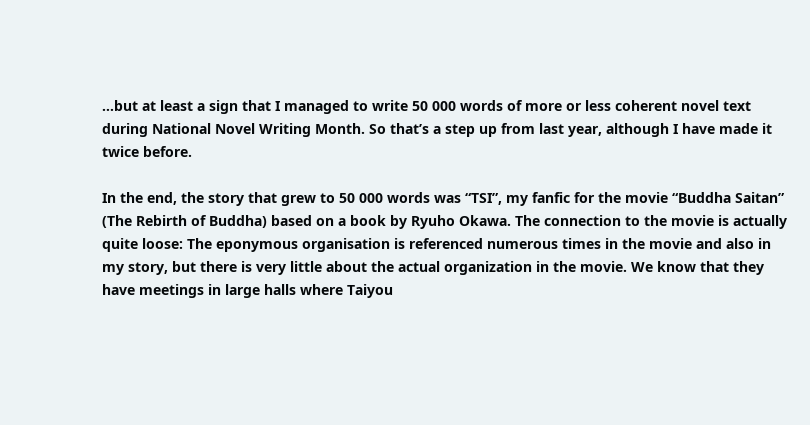…but at least a sign that I managed to write 50 000 words of more or less coherent novel text during National Novel Writing Month. So that’s a step up from last year, although I have made it twice before.

In the end, the story that grew to 50 000 words was “TSI”, my fanfic for the movie “Buddha Saitan” (The Rebirth of Buddha) based on a book by Ryuho Okawa. The connection to the movie is actually quite loose: The eponymous organisation is referenced numerous times in the movie and also in my story, but there is very little about the actual organization in the movie. We know that they have meetings in large halls where Taiyou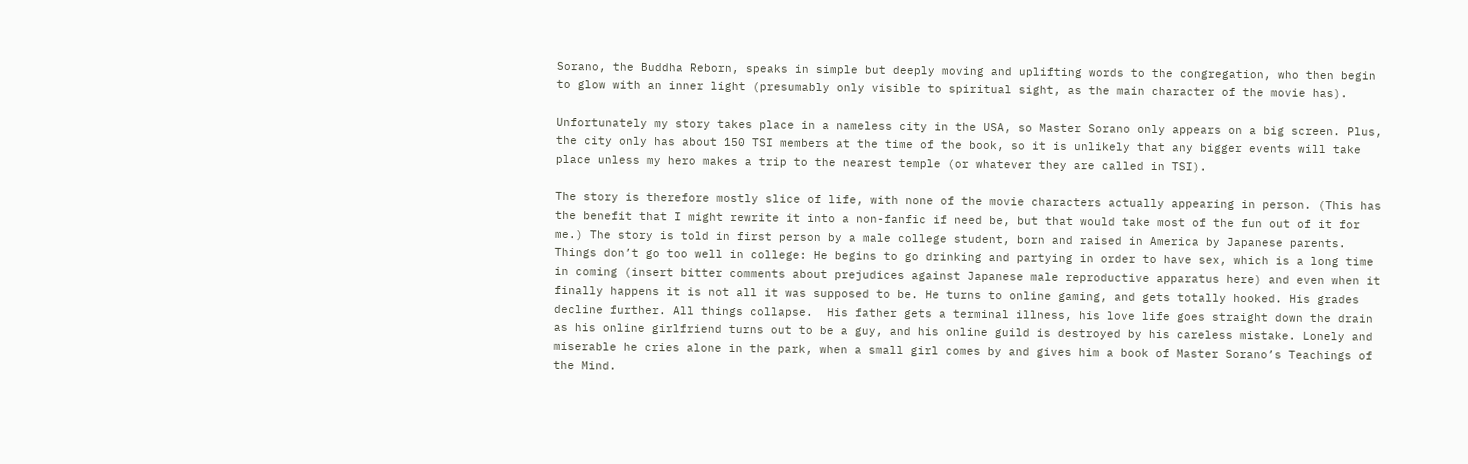Sorano, the Buddha Reborn, speaks in simple but deeply moving and uplifting words to the congregation, who then begin to glow with an inner light (presumably only visible to spiritual sight, as the main character of the movie has).

Unfortunately my story takes place in a nameless city in the USA, so Master Sorano only appears on a big screen. Plus, the city only has about 150 TSI members at the time of the book, so it is unlikely that any bigger events will take place unless my hero makes a trip to the nearest temple (or whatever they are called in TSI).

The story is therefore mostly slice of life, with none of the movie characters actually appearing in person. (This has the benefit that I might rewrite it into a non-fanfic if need be, but that would take most of the fun out of it for me.) The story is told in first person by a male college student, born and raised in America by Japanese parents. Things don’t go too well in college: He begins to go drinking and partying in order to have sex, which is a long time in coming (insert bitter comments about prejudices against Japanese male reproductive apparatus here) and even when it finally happens it is not all it was supposed to be. He turns to online gaming, and gets totally hooked. His grades decline further. All things collapse.  His father gets a terminal illness, his love life goes straight down the drain as his online girlfriend turns out to be a guy, and his online guild is destroyed by his careless mistake. Lonely and miserable he cries alone in the park, when a small girl comes by and gives him a book of Master Sorano’s Teachings of the Mind.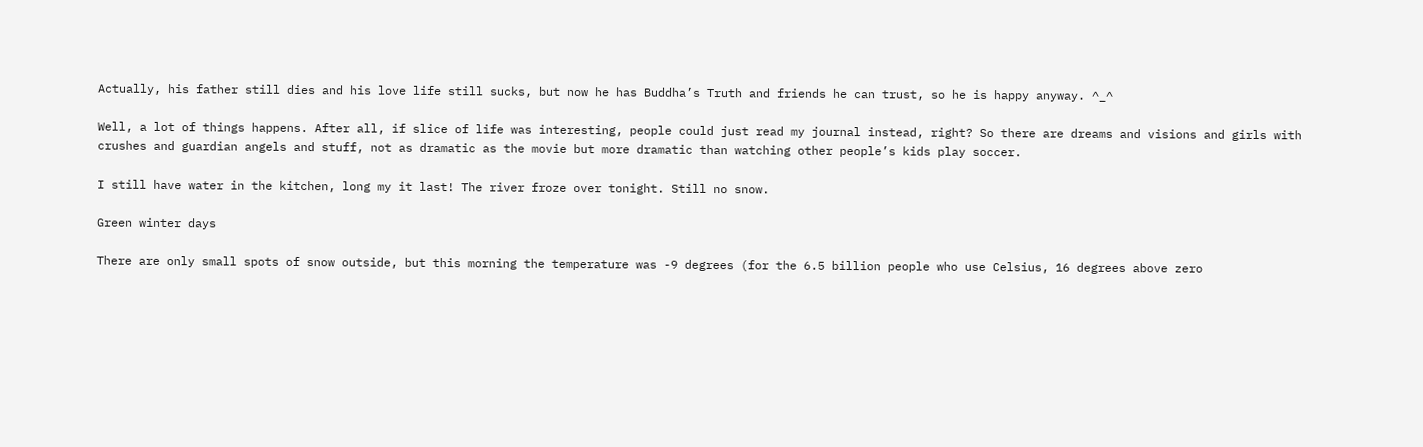Actually, his father still dies and his love life still sucks, but now he has Buddha’s Truth and friends he can trust, so he is happy anyway. ^_^

Well, a lot of things happens. After all, if slice of life was interesting, people could just read my journal instead, right? So there are dreams and visions and girls with crushes and guardian angels and stuff, not as dramatic as the movie but more dramatic than watching other people’s kids play soccer.

I still have water in the kitchen, long my it last! The river froze over tonight. Still no snow.

Green winter days

There are only small spots of snow outside, but this morning the temperature was -9 degrees (for the 6.5 billion people who use Celsius, 16 degrees above zero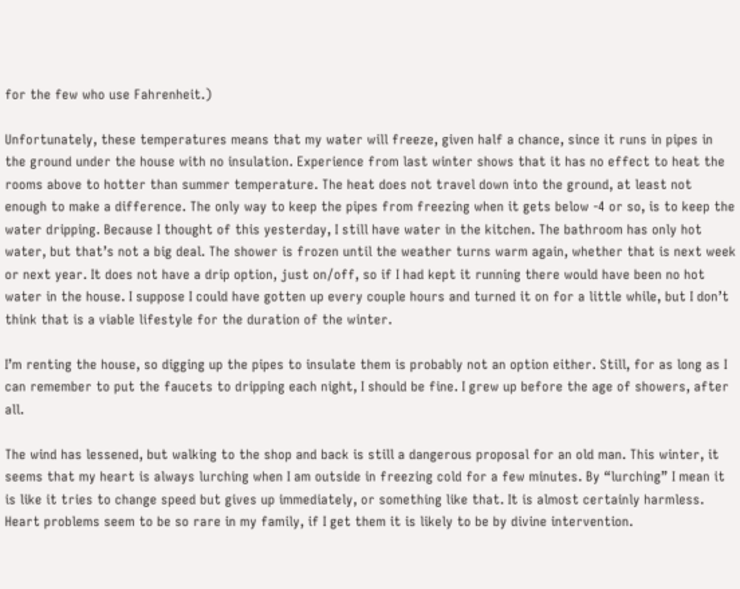for the few who use Fahrenheit.)

Unfortunately, these temperatures means that my water will freeze, given half a chance, since it runs in pipes in the ground under the house with no insulation. Experience from last winter shows that it has no effect to heat the rooms above to hotter than summer temperature. The heat does not travel down into the ground, at least not enough to make a difference. The only way to keep the pipes from freezing when it gets below -4 or so, is to keep the water dripping. Because I thought of this yesterday, I still have water in the kitchen. The bathroom has only hot water, but that’s not a big deal. The shower is frozen until the weather turns warm again, whether that is next week or next year. It does not have a drip option, just on/off, so if I had kept it running there would have been no hot water in the house. I suppose I could have gotten up every couple hours and turned it on for a little while, but I don’t think that is a viable lifestyle for the duration of the winter.

I’m renting the house, so digging up the pipes to insulate them is probably not an option either. Still, for as long as I can remember to put the faucets to dripping each night, I should be fine. I grew up before the age of showers, after all.

The wind has lessened, but walking to the shop and back is still a dangerous proposal for an old man. This winter, it seems that my heart is always lurching when I am outside in freezing cold for a few minutes. By “lurching” I mean it is like it tries to change speed but gives up immediately, or something like that. It is almost certainly harmless. Heart problems seem to be so rare in my family, if I get them it is likely to be by divine intervention.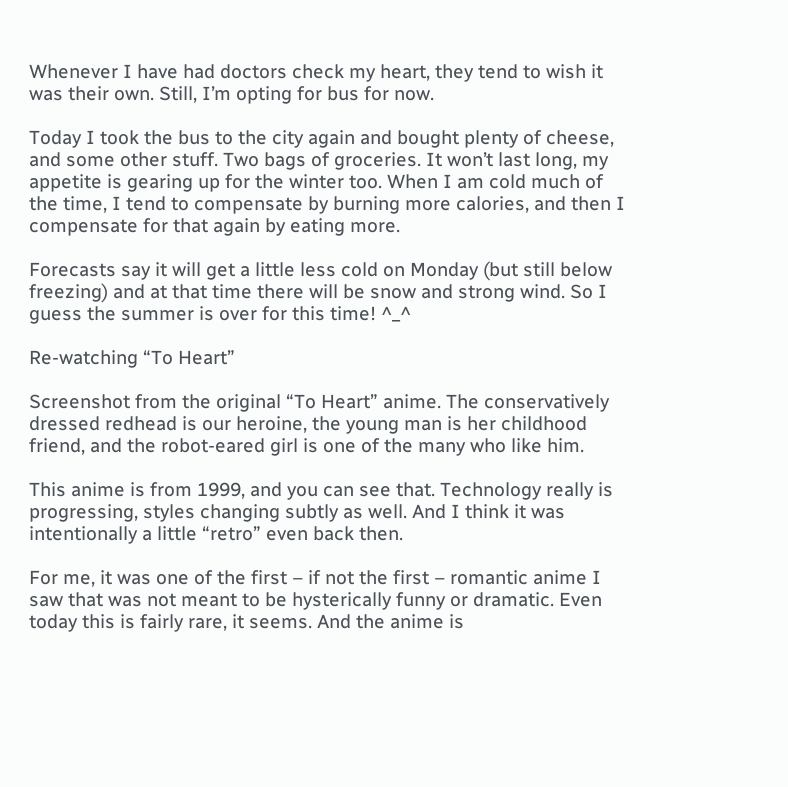Whenever I have had doctors check my heart, they tend to wish it was their own. Still, I’m opting for bus for now.

Today I took the bus to the city again and bought plenty of cheese, and some other stuff. Two bags of groceries. It won’t last long, my appetite is gearing up for the winter too. When I am cold much of the time, I tend to compensate by burning more calories, and then I compensate for that again by eating more.

Forecasts say it will get a little less cold on Monday (but still below freezing) and at that time there will be snow and strong wind. So I guess the summer is over for this time! ^_^

Re-watching “To Heart”

Screenshot from the original “To Heart” anime. The conservatively dressed redhead is our heroine, the young man is her childhood friend, and the robot-eared girl is one of the many who like him.

This anime is from 1999, and you can see that. Technology really is progressing, styles changing subtly as well. And I think it was intentionally a little “retro” even back then.

For me, it was one of the first – if not the first – romantic anime I saw that was not meant to be hysterically funny or dramatic. Even today this is fairly rare, it seems. And the anime is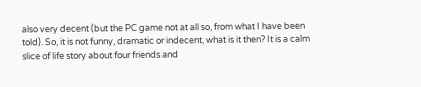also very decent (but the PC game not at all so, from what I have been told). So, it is not funny, dramatic or indecent, what is it then? It is a calm slice of life story about four friends and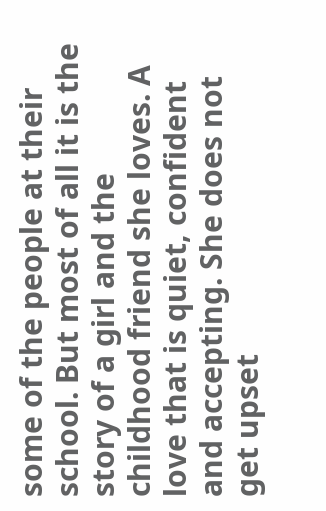some of the people at their school. But most of all it is the story of a girl and the childhood friend she loves. A love that is quiet, confident and accepting. She does not get upset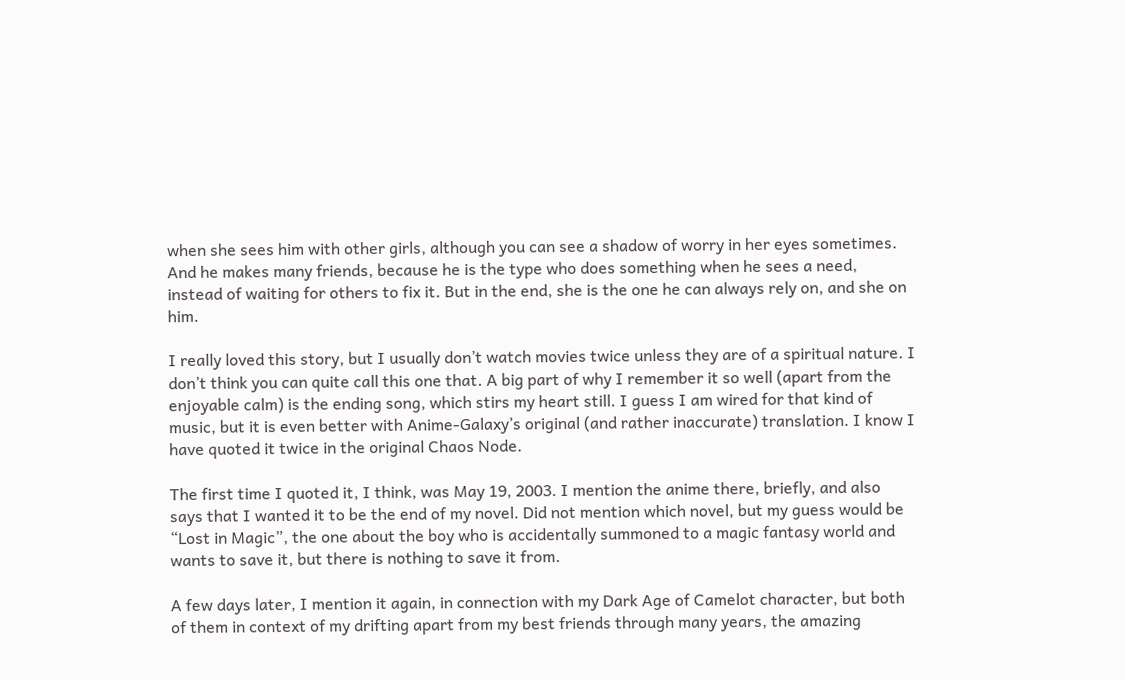when she sees him with other girls, although you can see a shadow of worry in her eyes sometimes. And he makes many friends, because he is the type who does something when he sees a need, instead of waiting for others to fix it. But in the end, she is the one he can always rely on, and she on him.

I really loved this story, but I usually don’t watch movies twice unless they are of a spiritual nature. I don’t think you can quite call this one that. A big part of why I remember it so well (apart from the enjoyable calm) is the ending song, which stirs my heart still. I guess I am wired for that kind of music, but it is even better with Anime-Galaxy’s original (and rather inaccurate) translation. I know I have quoted it twice in the original Chaos Node.

The first time I quoted it, I think, was May 19, 2003. I mention the anime there, briefly, and also says that I wanted it to be the end of my novel. Did not mention which novel, but my guess would be “Lost in Magic”, the one about the boy who is accidentally summoned to a magic fantasy world and wants to save it, but there is nothing to save it from.

A few days later, I mention it again, in connection with my Dark Age of Camelot character, but both of them in context of my drifting apart from my best friends through many years, the amazing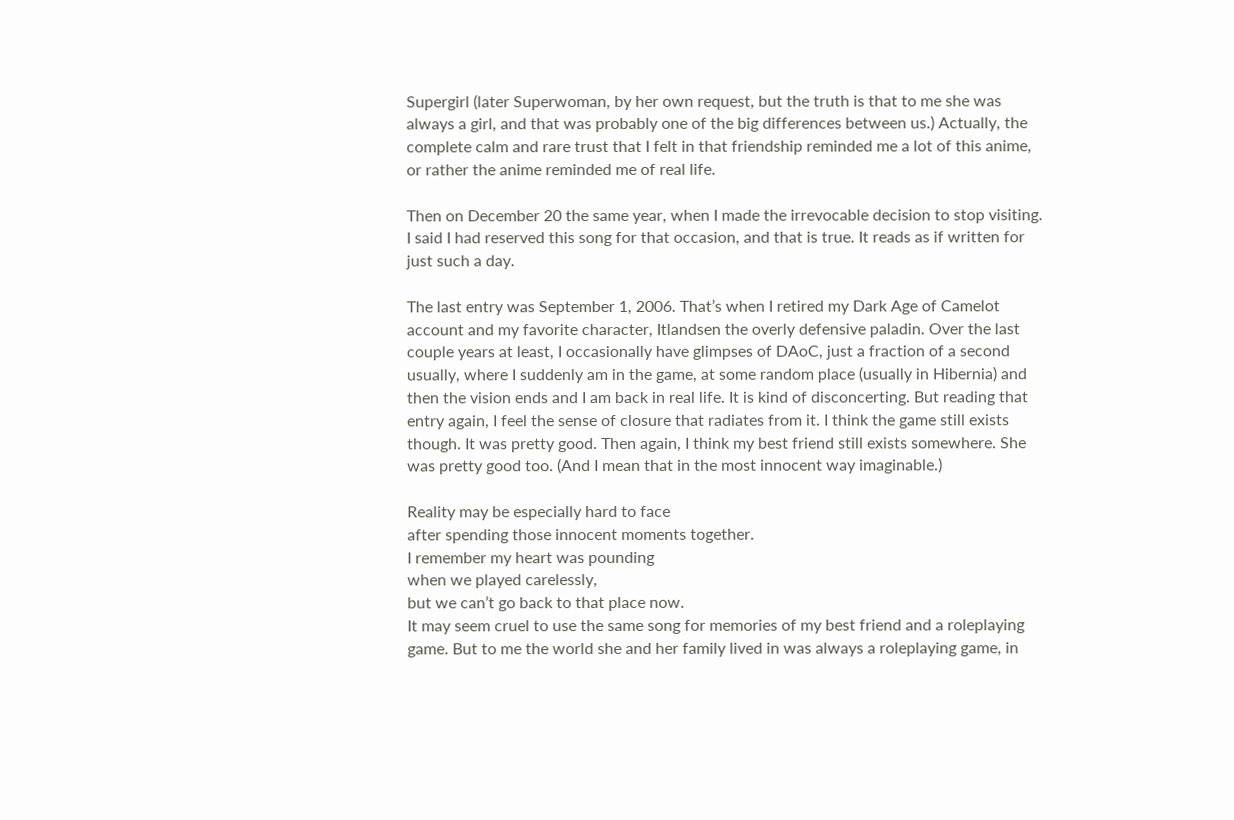Supergirl (later Superwoman, by her own request, but the truth is that to me she was always a girl, and that was probably one of the big differences between us.) Actually, the complete calm and rare trust that I felt in that friendship reminded me a lot of this anime, or rather the anime reminded me of real life.

Then on December 20 the same year, when I made the irrevocable decision to stop visiting. I said I had reserved this song for that occasion, and that is true. It reads as if written for just such a day.

The last entry was September 1, 2006. That’s when I retired my Dark Age of Camelot account and my favorite character, Itlandsen the overly defensive paladin. Over the last couple years at least, I occasionally have glimpses of DAoC, just a fraction of a second usually, where I suddenly am in the game, at some random place (usually in Hibernia) and then the vision ends and I am back in real life. It is kind of disconcerting. But reading that entry again, I feel the sense of closure that radiates from it. I think the game still exists though. It was pretty good. Then again, I think my best friend still exists somewhere. She was pretty good too. (And I mean that in the most innocent way imaginable.)

Reality may be especially hard to face
after spending those innocent moments together.
I remember my heart was pounding
when we played carelessly,
but we can’t go back to that place now.
It may seem cruel to use the same song for memories of my best friend and a roleplaying game. But to me the world she and her family lived in was always a roleplaying game, in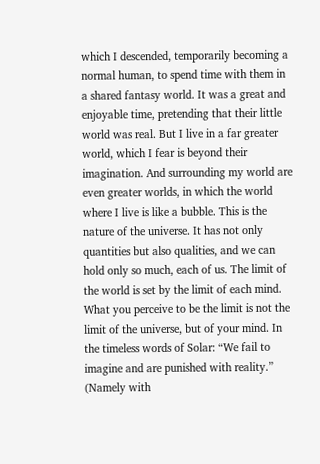which I descended, temporarily becoming a normal human, to spend time with them in a shared fantasy world. It was a great and enjoyable time, pretending that their little world was real. But I live in a far greater world, which I fear is beyond their imagination. And surrounding my world are even greater worlds, in which the world where I live is like a bubble. This is the nature of the universe. It has not only quantities but also qualities, and we can hold only so much, each of us. The limit of the world is set by the limit of each mind. What you perceive to be the limit is not the limit of the universe, but of your mind. In the timeless words of Solar: “We fail to imagine and are punished with reality.” (Namely with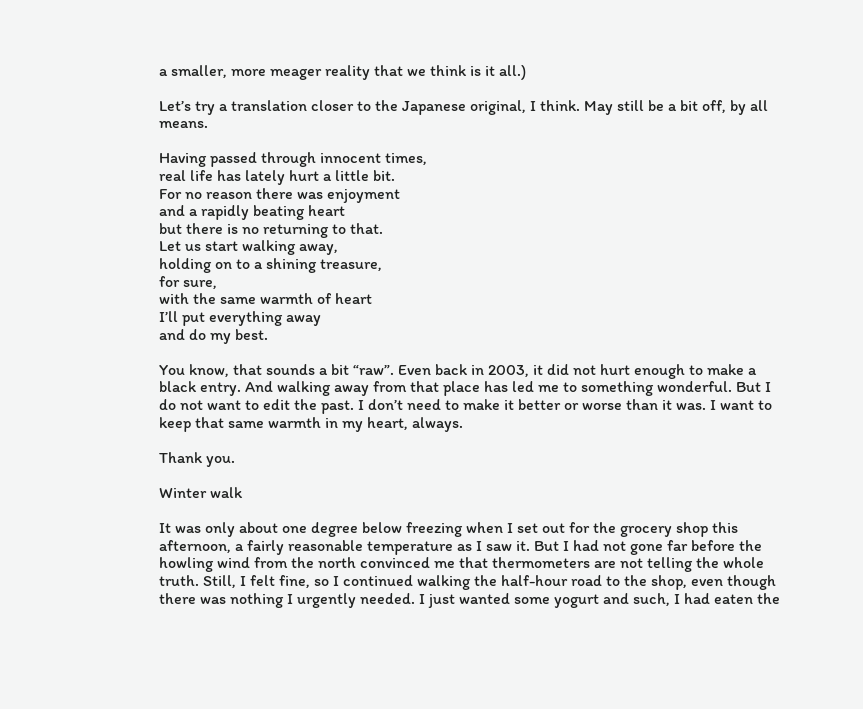a smaller, more meager reality that we think is it all.)

Let’s try a translation closer to the Japanese original, I think. May still be a bit off, by all means.

Having passed through innocent times,
real life has lately hurt a little bit.
For no reason there was enjoyment
and a rapidly beating heart
but there is no returning to that.
Let us start walking away,
holding on to a shining treasure,
for sure,
with the same warmth of heart
I’ll put everything away
and do my best.

You know, that sounds a bit “raw”. Even back in 2003, it did not hurt enough to make a black entry. And walking away from that place has led me to something wonderful. But I do not want to edit the past. I don’t need to make it better or worse than it was. I want to keep that same warmth in my heart, always.

Thank you.

Winter walk

It was only about one degree below freezing when I set out for the grocery shop this afternoon, a fairly reasonable temperature as I saw it. But I had not gone far before the howling wind from the north convinced me that thermometers are not telling the whole truth. Still, I felt fine, so I continued walking the half-hour road to the shop, even though there was nothing I urgently needed. I just wanted some yogurt and such, I had eaten the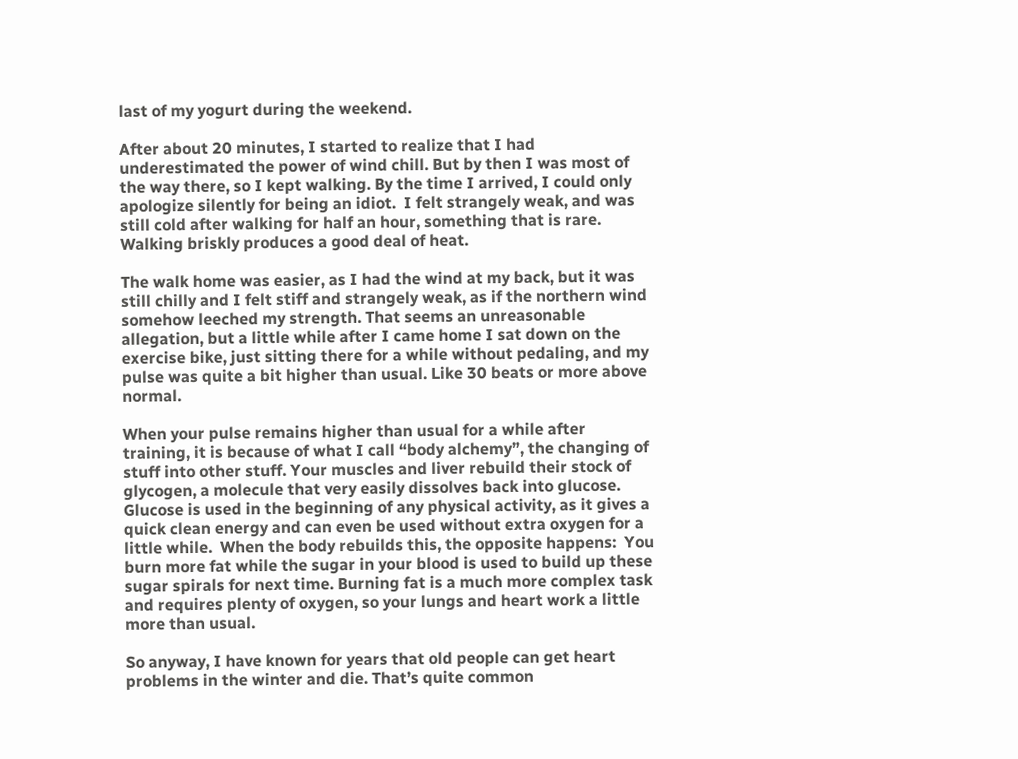last of my yogurt during the weekend.

After about 20 minutes, I started to realize that I had underestimated the power of wind chill. But by then I was most of the way there, so I kept walking. By the time I arrived, I could only apologize silently for being an idiot.  I felt strangely weak, and was still cold after walking for half an hour, something that is rare. Walking briskly produces a good deal of heat.

The walk home was easier, as I had the wind at my back, but it was still chilly and I felt stiff and strangely weak, as if the northern wind somehow leeched my strength. That seems an unreasonable allegation, but a little while after I came home I sat down on the exercise bike, just sitting there for a while without pedaling, and my pulse was quite a bit higher than usual. Like 30 beats or more above normal.

When your pulse remains higher than usual for a while after training, it is because of what I call “body alchemy”, the changing of stuff into other stuff. Your muscles and liver rebuild their stock of glycogen, a molecule that very easily dissolves back into glucose. Glucose is used in the beginning of any physical activity, as it gives a quick clean energy and can even be used without extra oxygen for a little while.  When the body rebuilds this, the opposite happens:  You burn more fat while the sugar in your blood is used to build up these sugar spirals for next time. Burning fat is a much more complex task and requires plenty of oxygen, so your lungs and heart work a little more than usual.

So anyway, I have known for years that old people can get heart problems in the winter and die. That’s quite common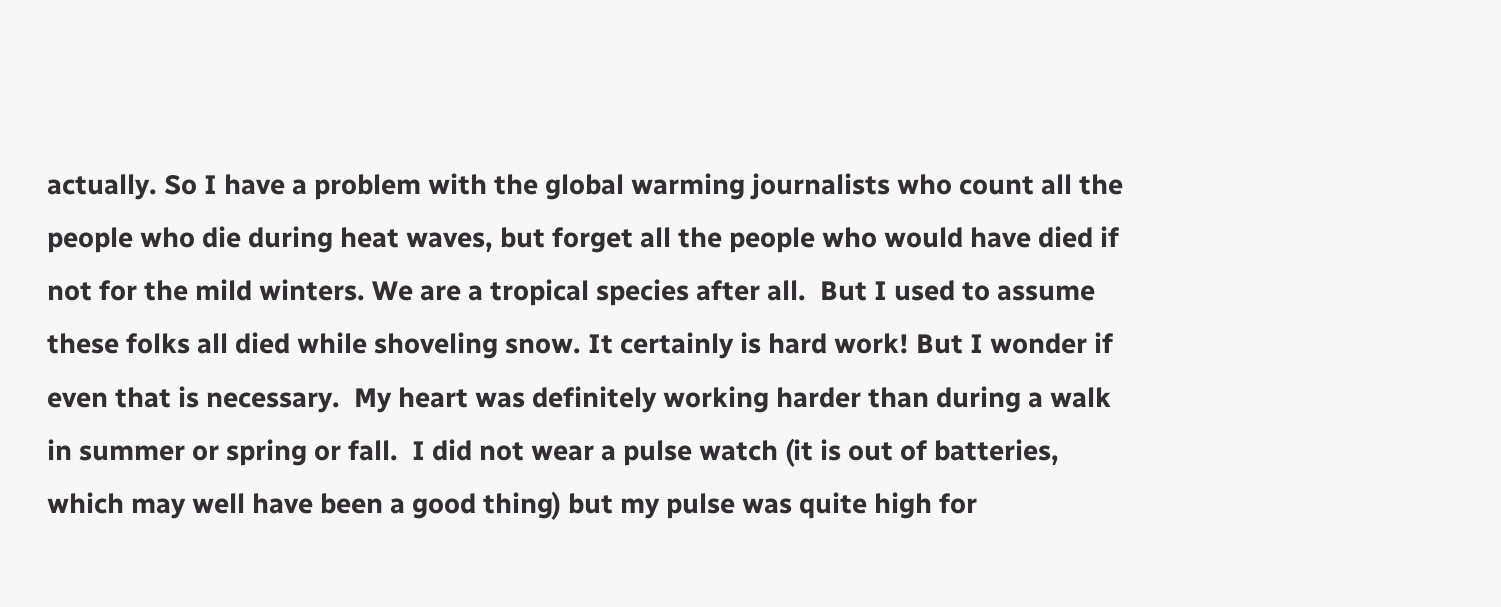actually. So I have a problem with the global warming journalists who count all the people who die during heat waves, but forget all the people who would have died if not for the mild winters. We are a tropical species after all.  But I used to assume these folks all died while shoveling snow. It certainly is hard work! But I wonder if even that is necessary.  My heart was definitely working harder than during a walk in summer or spring or fall.  I did not wear a pulse watch (it is out of batteries, which may well have been a good thing) but my pulse was quite high for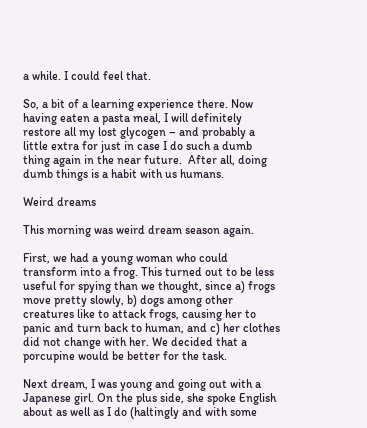a while. I could feel that.

So, a bit of a learning experience there. Now having eaten a pasta meal, I will definitely restore all my lost glycogen – and probably a little extra for just in case I do such a dumb thing again in the near future.  After all, doing dumb things is a habit with us humans.

Weird dreams

This morning was weird dream season again.

First, we had a young woman who could transform into a frog. This turned out to be less useful for spying than we thought, since a) frogs move pretty slowly, b) dogs among other creatures like to attack frogs, causing her to panic and turn back to human, and c) her clothes did not change with her. We decided that a porcupine would be better for the task.

Next dream, I was young and going out with a Japanese girl. On the plus side, she spoke English about as well as I do (haltingly and with some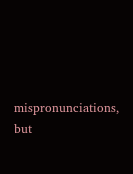mispronunciations, but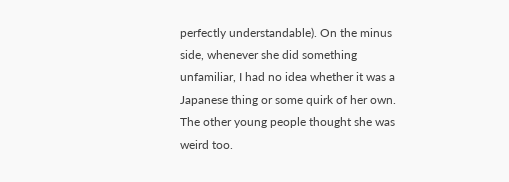perfectly understandable). On the minus side, whenever she did something unfamiliar, I had no idea whether it was a Japanese thing or some quirk of her own. The other young people thought she was weird too.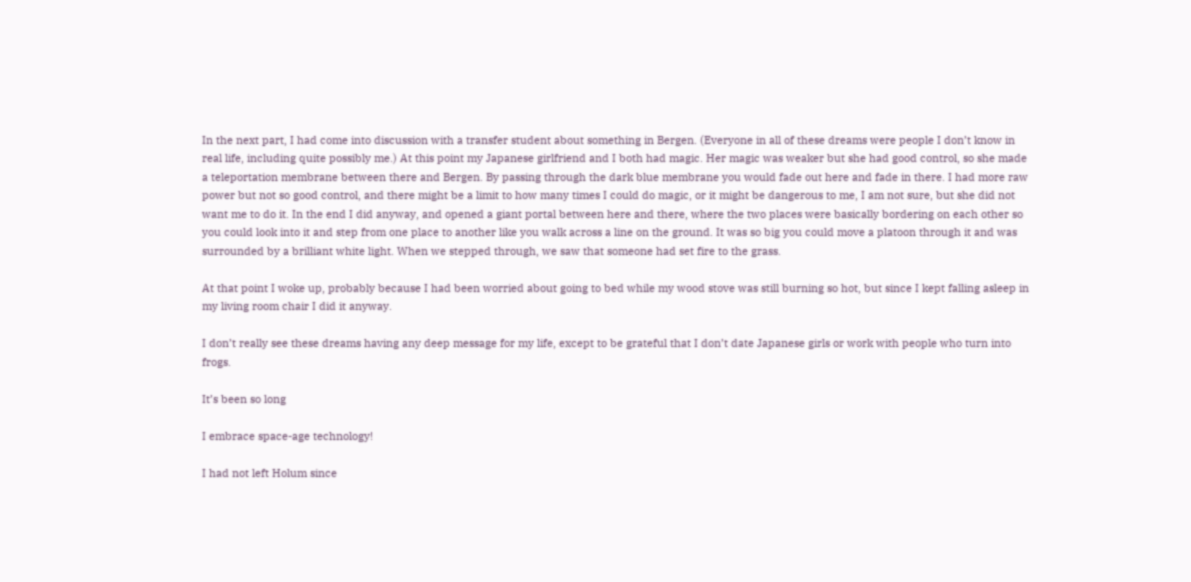In the next part, I had come into discussion with a transfer student about something in Bergen. (Everyone in all of these dreams were people I don’t know in real life, including quite possibly me.) At this point my Japanese girlfriend and I both had magic. Her magic was weaker but she had good control, so she made a teleportation membrane between there and Bergen. By passing through the dark blue membrane you would fade out here and fade in there. I had more raw power but not so good control, and there might be a limit to how many times I could do magic, or it might be dangerous to me, I am not sure, but she did not want me to do it. In the end I did anyway, and opened a giant portal between here and there, where the two places were basically bordering on each other so you could look into it and step from one place to another like you walk across a line on the ground. It was so big you could move a platoon through it and was surrounded by a brilliant white light. When we stepped through, we saw that someone had set fire to the grass.

At that point I woke up, probably because I had been worried about going to bed while my wood stove was still burning so hot, but since I kept falling asleep in my living room chair I did it anyway.

I don’t really see these dreams having any deep message for my life, except to be grateful that I don’t date Japanese girls or work with people who turn into frogs.

It’s been so long

I embrace space-age technology!

I had not left Holum since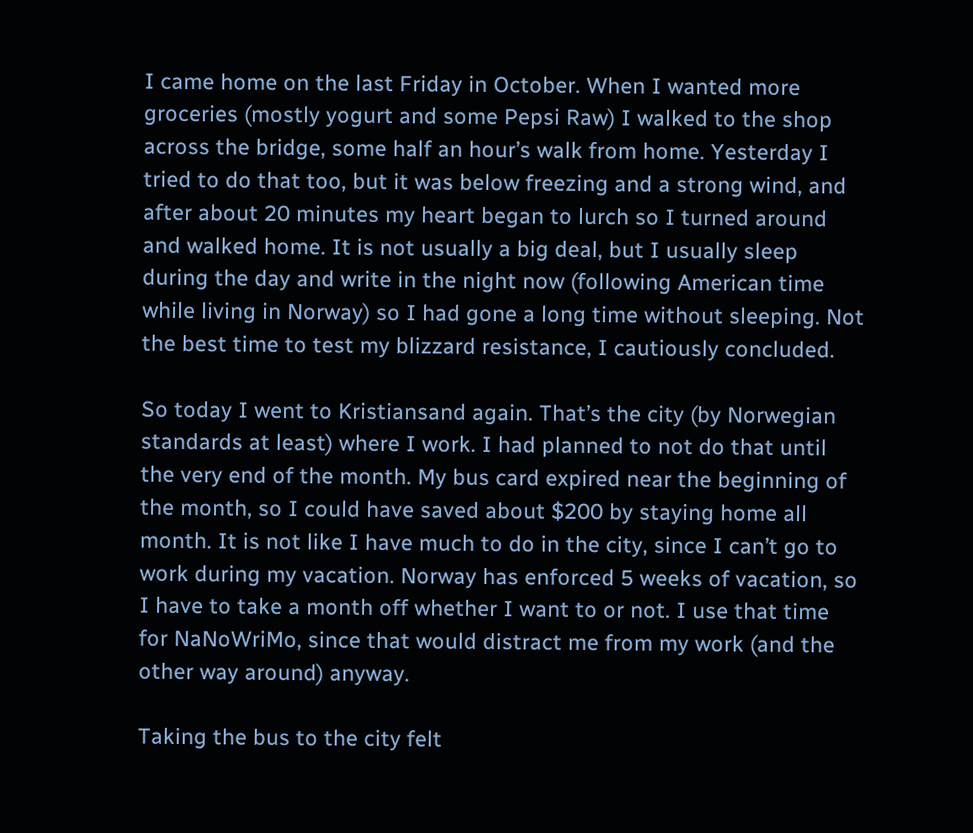I came home on the last Friday in October. When I wanted more groceries (mostly yogurt and some Pepsi Raw) I walked to the shop across the bridge, some half an hour’s walk from home. Yesterday I tried to do that too, but it was below freezing and a strong wind, and after about 20 minutes my heart began to lurch so I turned around and walked home. It is not usually a big deal, but I usually sleep during the day and write in the night now (following American time while living in Norway) so I had gone a long time without sleeping. Not the best time to test my blizzard resistance, I cautiously concluded.

So today I went to Kristiansand again. That’s the city (by Norwegian standards at least) where I work. I had planned to not do that until the very end of the month. My bus card expired near the beginning of the month, so I could have saved about $200 by staying home all month. It is not like I have much to do in the city, since I can’t go to work during my vacation. Norway has enforced 5 weeks of vacation, so I have to take a month off whether I want to or not. I use that time for NaNoWriMo, since that would distract me from my work (and the other way around) anyway.

Taking the bus to the city felt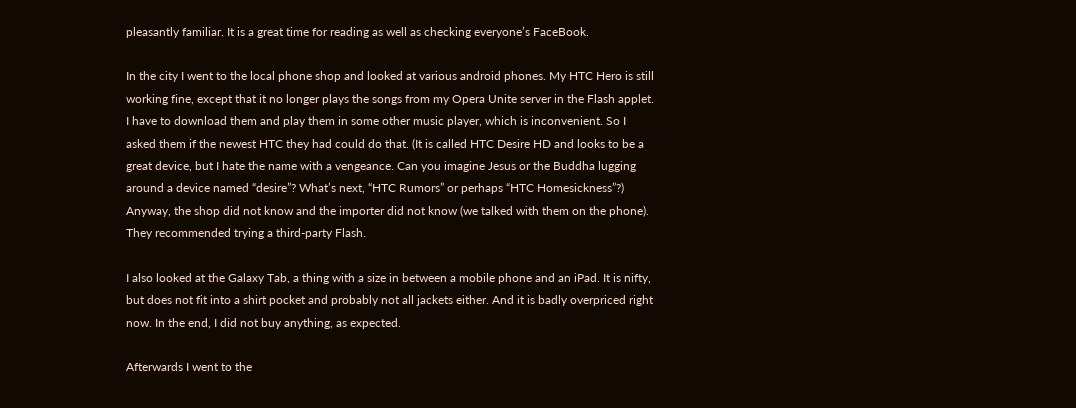pleasantly familiar. It is a great time for reading as well as checking everyone’s FaceBook.

In the city I went to the local phone shop and looked at various android phones. My HTC Hero is still working fine, except that it no longer plays the songs from my Opera Unite server in the Flash applet. I have to download them and play them in some other music player, which is inconvenient. So I asked them if the newest HTC they had could do that. (It is called HTC Desire HD and looks to be a great device, but I hate the name with a vengeance. Can you imagine Jesus or the Buddha lugging around a device named “desire”? What’s next, “HTC Rumors” or perhaps “HTC Homesickness”?) Anyway, the shop did not know and the importer did not know (we talked with them on the phone). They recommended trying a third-party Flash.

I also looked at the Galaxy Tab, a thing with a size in between a mobile phone and an iPad. It is nifty, but does not fit into a shirt pocket and probably not all jackets either. And it is badly overpriced right now. In the end, I did not buy anything, as expected.

Afterwards I went to the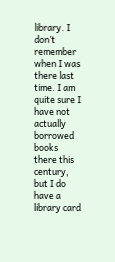library. I don’t remember when I was there last time. I am quite sure I have not actually borrowed books there this century, but I do have a library card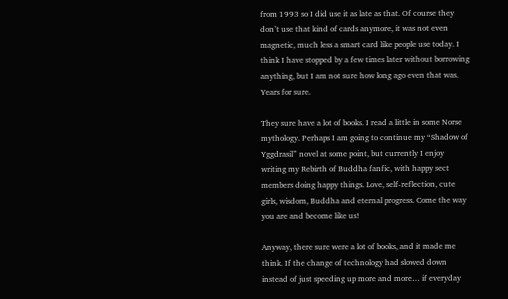from 1993 so I did use it as late as that. Of course they don’t use that kind of cards anymore, it was not even magnetic, much less a smart card like people use today. I think I have stopped by a few times later without borrowing anything, but I am not sure how long ago even that was. Years for sure.

They sure have a lot of books. I read a little in some Norse mythology. Perhaps I am going to continue my “Shadow of Yggdrasil” novel at some point, but currently I enjoy writing my Rebirth of Buddha fanfic, with happy sect members doing happy things. Love, self-reflection, cute girls, wisdom, Buddha and eternal progress. Come the way you are and become like us!

Anyway, there sure were a lot of books, and it made me think. If the change of technology had slowed down instead of just speeding up more and more… if everyday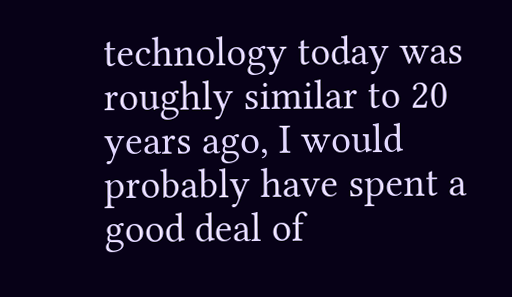technology today was roughly similar to 20 years ago, I would probably have spent a good deal of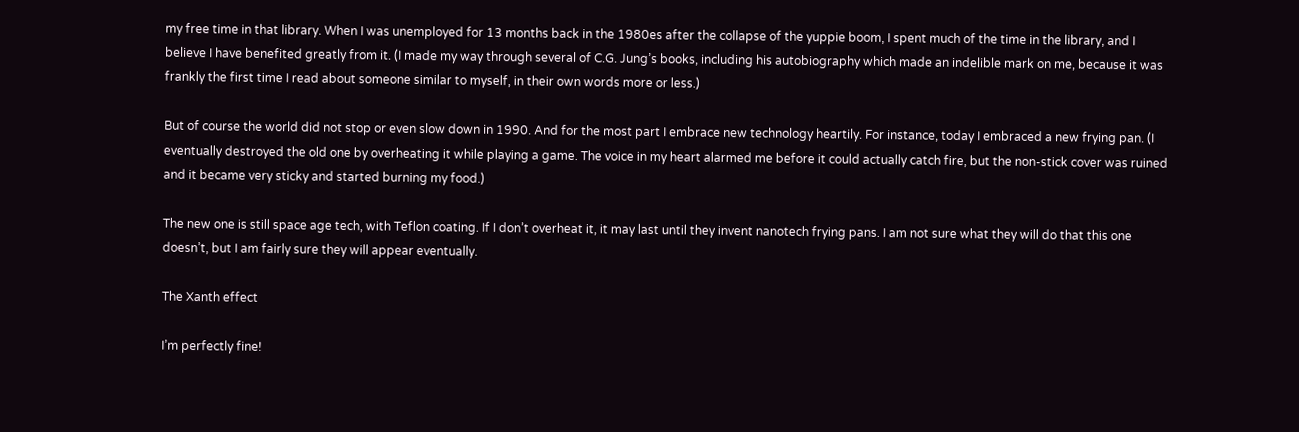my free time in that library. When I was unemployed for 13 months back in the 1980es after the collapse of the yuppie boom, I spent much of the time in the library, and I believe I have benefited greatly from it. (I made my way through several of C.G. Jung’s books, including his autobiography which made an indelible mark on me, because it was frankly the first time I read about someone similar to myself, in their own words more or less.)

But of course the world did not stop or even slow down in 1990. And for the most part I embrace new technology heartily. For instance, today I embraced a new frying pan. (I eventually destroyed the old one by overheating it while playing a game. The voice in my heart alarmed me before it could actually catch fire, but the non-stick cover was ruined and it became very sticky and started burning my food.)

The new one is still space age tech, with Teflon coating. If I don’t overheat it, it may last until they invent nanotech frying pans. I am not sure what they will do that this one doesn’t, but I am fairly sure they will appear eventually.

The Xanth effect

I’m perfectly fine!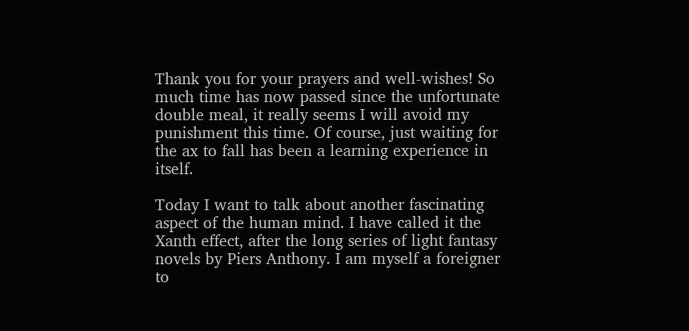Thank you for your prayers and well-wishes! So much time has now passed since the unfortunate double meal, it really seems I will avoid my punishment this time. Of course, just waiting for the ax to fall has been a learning experience in itself.

Today I want to talk about another fascinating aspect of the human mind. I have called it the Xanth effect, after the long series of light fantasy novels by Piers Anthony. I am myself a foreigner to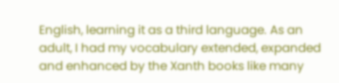English, learning it as a third language. As an adult, I had my vocabulary extended, expanded and enhanced by the Xanth books like many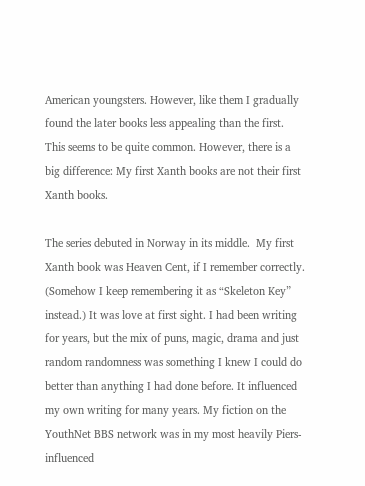American youngsters. However, like them I gradually found the later books less appealing than the first. This seems to be quite common. However, there is a big difference: My first Xanth books are not their first Xanth books.

The series debuted in Norway in its middle.  My first Xanth book was Heaven Cent, if I remember correctly. (Somehow I keep remembering it as “Skeleton Key” instead.) It was love at first sight. I had been writing for years, but the mix of puns, magic, drama and just random randomness was something I knew I could do better than anything I had done before. It influenced my own writing for many years. My fiction on the YouthNet BBS network was in my most heavily Piers-influenced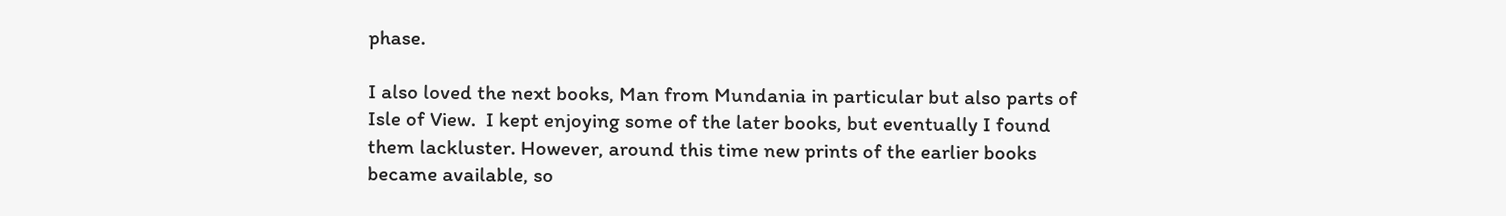phase.

I also loved the next books, Man from Mundania in particular but also parts of Isle of View.  I kept enjoying some of the later books, but eventually I found them lackluster. However, around this time new prints of the earlier books became available, so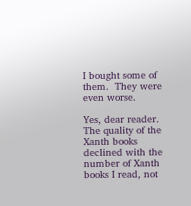I bought some of them.  They were even worse.

Yes, dear reader. The quality of the Xanth books declined with the number of Xanth books I read, not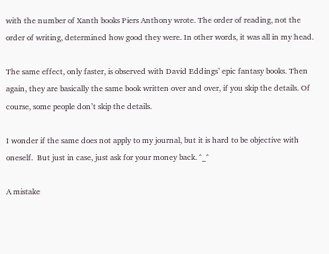with the number of Xanth books Piers Anthony wrote. The order of reading, not the order of writing, determined how good they were. In other words, it was all in my head.

The same effect, only faster, is observed with David Eddings’ epic fantasy books. Then again, they are basically the same book written over and over, if you skip the details. Of course, some people don’t skip the details.

I wonder if the same does not apply to my journal, but it is hard to be objective with oneself.  But just in case, just ask for your money back. ^_^

A mistake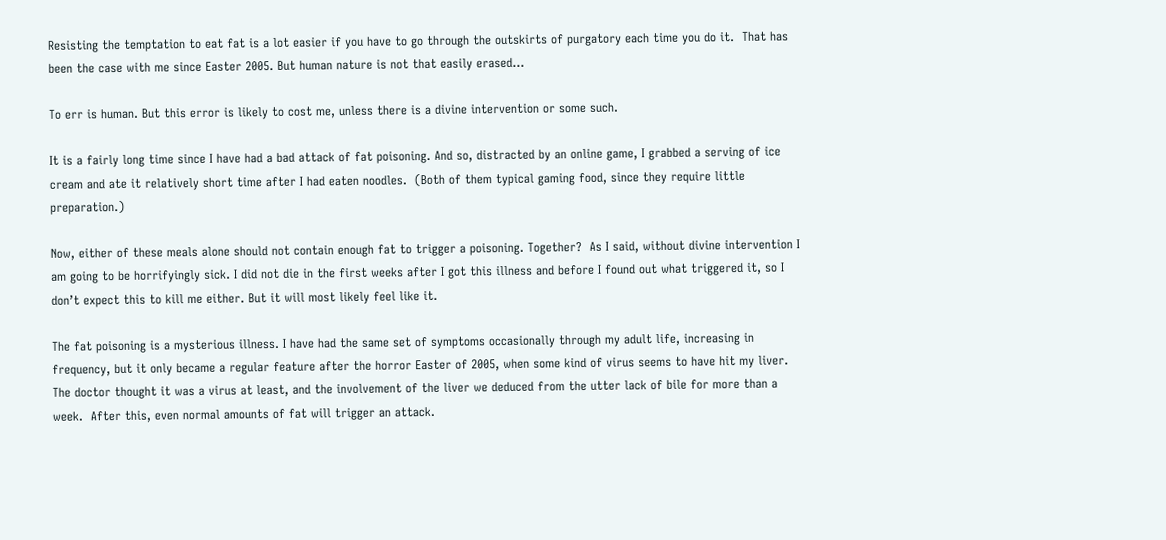Resisting the temptation to eat fat is a lot easier if you have to go through the outskirts of purgatory each time you do it.  That has been the case with me since Easter 2005. But human nature is not that easily erased…

To err is human. But this error is likely to cost me, unless there is a divine intervention or some such.

It is a fairly long time since I have had a bad attack of fat poisoning. And so, distracted by an online game, I grabbed a serving of ice cream and ate it relatively short time after I had eaten noodles.  (Both of them typical gaming food, since they require little preparation.)

Now, either of these meals alone should not contain enough fat to trigger a poisoning. Together?  As I said, without divine intervention I am going to be horrifyingly sick. I did not die in the first weeks after I got this illness and before I found out what triggered it, so I don’t expect this to kill me either. But it will most likely feel like it.

The fat poisoning is a mysterious illness. I have had the same set of symptoms occasionally through my adult life, increasing in frequency, but it only became a regular feature after the horror Easter of 2005, when some kind of virus seems to have hit my liver. The doctor thought it was a virus at least, and the involvement of the liver we deduced from the utter lack of bile for more than a week.  After this, even normal amounts of fat will trigger an attack.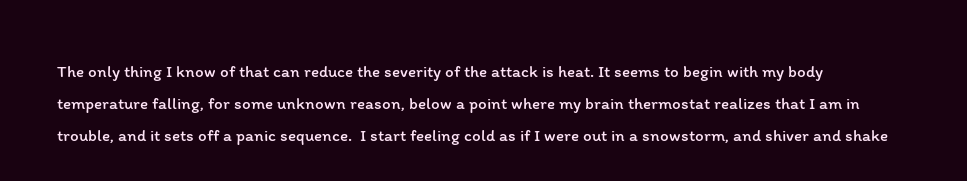The only thing I know of that can reduce the severity of the attack is heat. It seems to begin with my body temperature falling, for some unknown reason, below a point where my brain thermostat realizes that I am in trouble, and it sets off a panic sequence.  I start feeling cold as if I were out in a snowstorm, and shiver and shake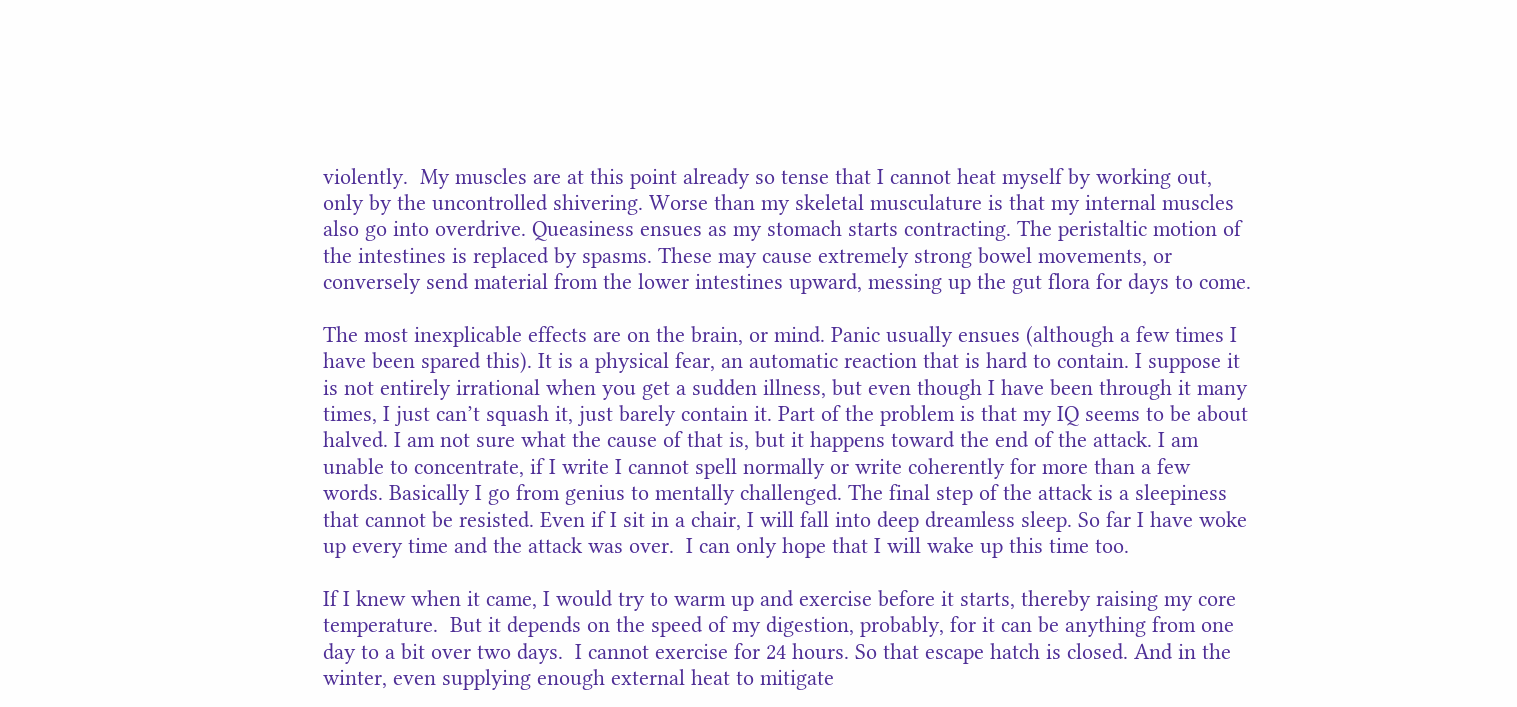violently.  My muscles are at this point already so tense that I cannot heat myself by working out, only by the uncontrolled shivering. Worse than my skeletal musculature is that my internal muscles also go into overdrive. Queasiness ensues as my stomach starts contracting. The peristaltic motion of the intestines is replaced by spasms. These may cause extremely strong bowel movements, or conversely send material from the lower intestines upward, messing up the gut flora for days to come.

The most inexplicable effects are on the brain, or mind. Panic usually ensues (although a few times I have been spared this). It is a physical fear, an automatic reaction that is hard to contain. I suppose it is not entirely irrational when you get a sudden illness, but even though I have been through it many times, I just can’t squash it, just barely contain it. Part of the problem is that my IQ seems to be about halved. I am not sure what the cause of that is, but it happens toward the end of the attack. I am unable to concentrate, if I write I cannot spell normally or write coherently for more than a few words. Basically I go from genius to mentally challenged. The final step of the attack is a sleepiness that cannot be resisted. Even if I sit in a chair, I will fall into deep dreamless sleep. So far I have woke up every time and the attack was over.  I can only hope that I will wake up this time too.

If I knew when it came, I would try to warm up and exercise before it starts, thereby raising my core temperature.  But it depends on the speed of my digestion, probably, for it can be anything from one day to a bit over two days.  I cannot exercise for 24 hours. So that escape hatch is closed. And in the winter, even supplying enough external heat to mitigate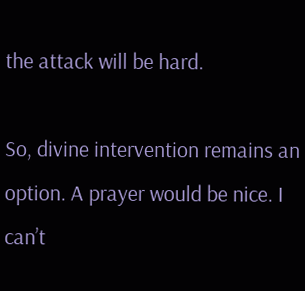the attack will be hard.

So, divine intervention remains an option. A prayer would be nice. I can’t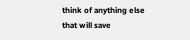think of anything else that will save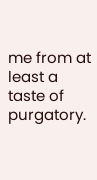me from at least a taste of purgatory.